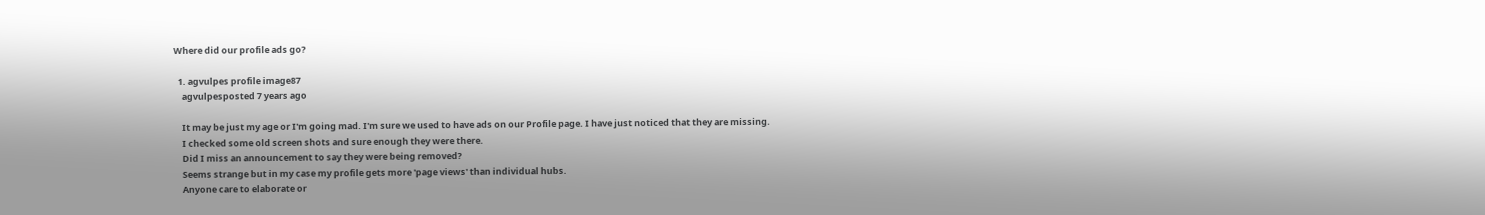Where did our profile ads go?

  1. agvulpes profile image87
    agvulpesposted 7 years ago

    It may be just my age or I'm going mad. I'm sure we used to have ads on our Profile page. I have just noticed that they are missing.
    I checked some old screen shots and sure enough they were there.
    Did I miss an announcement to say they were being removed?
    Seems strange but in my case my profile gets more 'page views' than individual hubs.
    Anyone care to elaborate or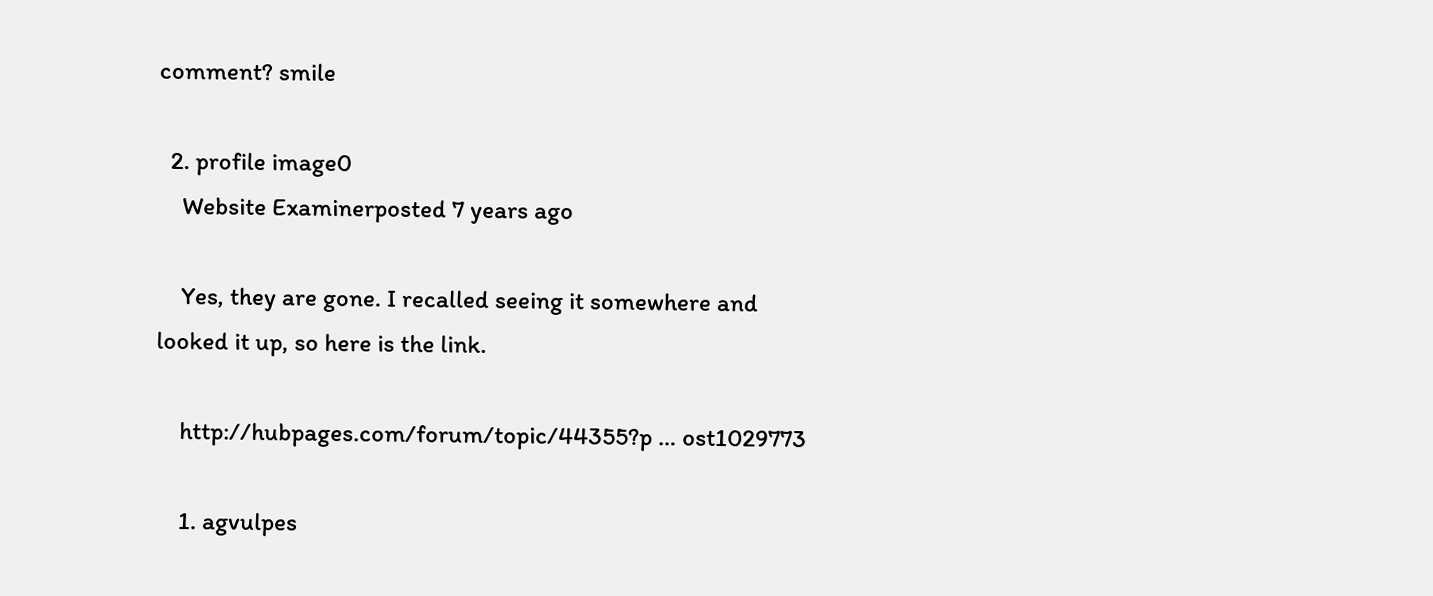comment? smile

  2. profile image0
    Website Examinerposted 7 years ago

    Yes, they are gone. I recalled seeing it somewhere and looked it up, so here is the link.

    http://hubpages.com/forum/topic/44355?p … ost1029773

    1. agvulpes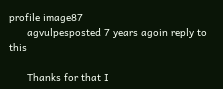profile image87
      agvulpesposted 7 years agoin reply to this

      Thanks for that I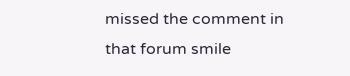missed the comment in that forum smile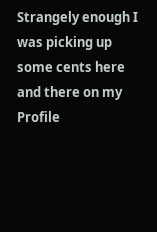Strangely enough I was picking up some cents here and there on my Profile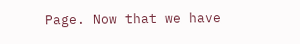Page. Now that we have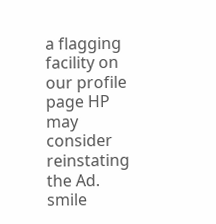a flagging facility on our profile page HP may consider reinstating the Ad. smile